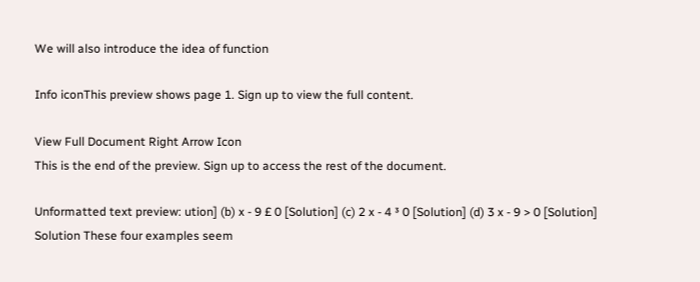We will also introduce the idea of function

Info iconThis preview shows page 1. Sign up to view the full content.

View Full Document Right Arrow Icon
This is the end of the preview. Sign up to access the rest of the document.

Unformatted text preview: ution] (b) x - 9 £ 0 [Solution] (c) 2 x - 4 ³ 0 [Solution] (d) 3 x - 9 > 0 [Solution] Solution These four examples seem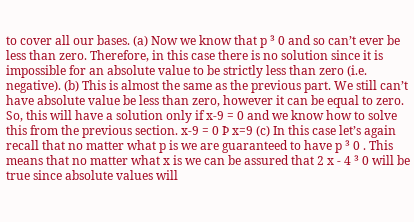to cover all our bases. (a) Now we know that p ³ 0 and so can’t ever be less than zero. Therefore, in this case there is no solution since it is impossible for an absolute value to be strictly less than zero (i.e. negative). (b) This is almost the same as the previous part. We still can’t have absolute value be less than zero, however it can be equal to zero. So, this will have a solution only if x-9 = 0 and we know how to solve this from the previous section. x-9 = 0 Þ x=9 (c) In this case let’s again recall that no matter what p is we are guaranteed to have p ³ 0 . This means that no matter what x is we can be assured that 2 x - 4 ³ 0 will be true since absolute values will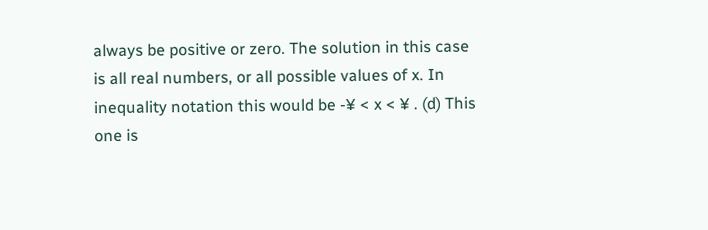always be positive or zero. The solution in this case is all real numbers, or all possible values of x. In inequality notation this would be -¥ < x < ¥ . (d) This one is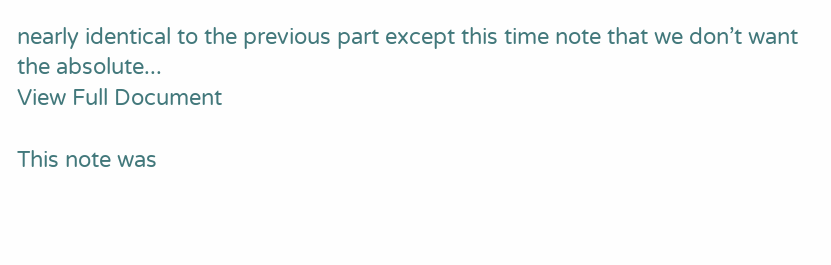nearly identical to the previous part except this time note that we don’t want the absolute...
View Full Document

This note was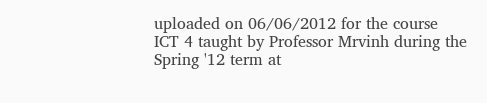uploaded on 06/06/2012 for the course ICT 4 taught by Professor Mrvinh during the Spring '12 term at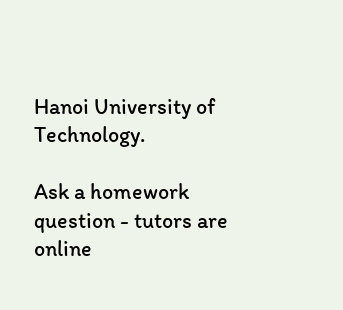Hanoi University of Technology.

Ask a homework question - tutors are online